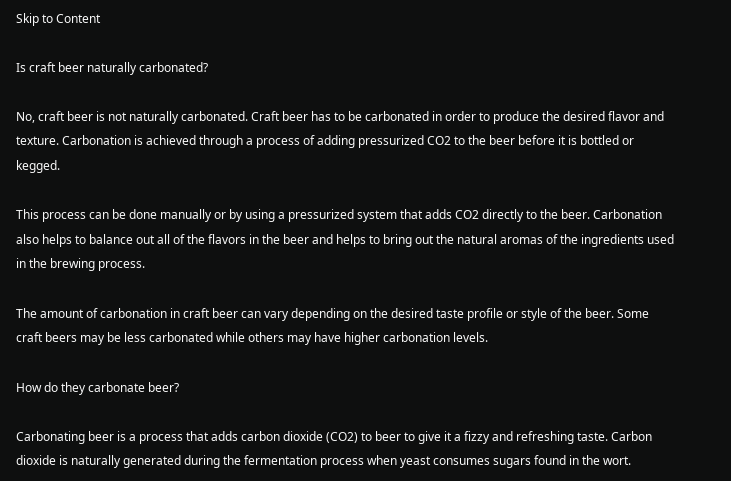Skip to Content

Is craft beer naturally carbonated?

No, craft beer is not naturally carbonated. Craft beer has to be carbonated in order to produce the desired flavor and texture. Carbonation is achieved through a process of adding pressurized CO2 to the beer before it is bottled or kegged.

This process can be done manually or by using a pressurized system that adds CO2 directly to the beer. Carbonation also helps to balance out all of the flavors in the beer and helps to bring out the natural aromas of the ingredients used in the brewing process.

The amount of carbonation in craft beer can vary depending on the desired taste profile or style of the beer. Some craft beers may be less carbonated while others may have higher carbonation levels.

How do they carbonate beer?

Carbonating beer is a process that adds carbon dioxide (CO2) to beer to give it a fizzy and refreshing taste. Carbon dioxide is naturally generated during the fermentation process when yeast consumes sugars found in the wort.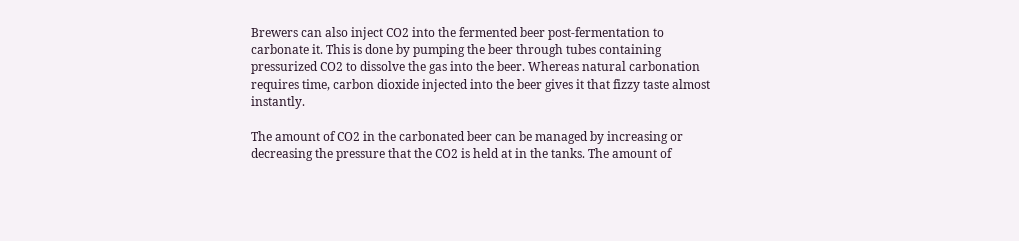Brewers can also inject CO2 into the fermented beer post-fermentation to carbonate it. This is done by pumping the beer through tubes containing pressurized CO2 to dissolve the gas into the beer. Whereas natural carbonation requires time, carbon dioxide injected into the beer gives it that fizzy taste almost instantly.

The amount of CO2 in the carbonated beer can be managed by increasing or decreasing the pressure that the CO2 is held at in the tanks. The amount of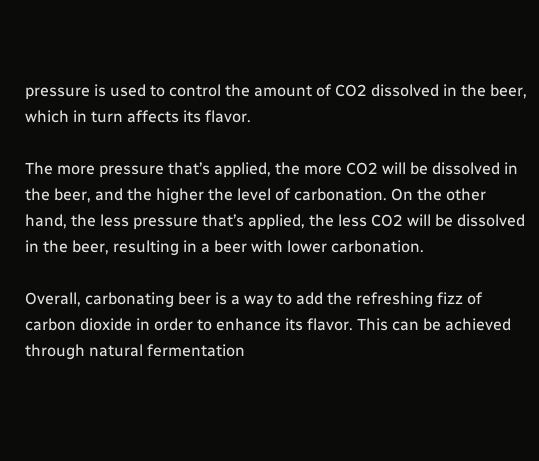pressure is used to control the amount of CO2 dissolved in the beer, which in turn affects its flavor.

The more pressure that’s applied, the more CO2 will be dissolved in the beer, and the higher the level of carbonation. On the other hand, the less pressure that’s applied, the less CO2 will be dissolved in the beer, resulting in a beer with lower carbonation.

Overall, carbonating beer is a way to add the refreshing fizz of carbon dioxide in order to enhance its flavor. This can be achieved through natural fermentation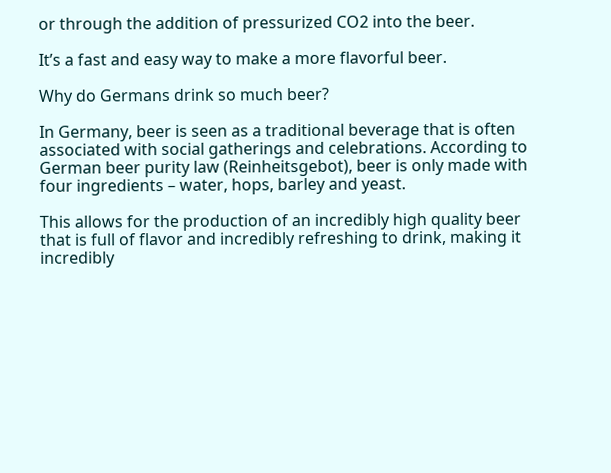or through the addition of pressurized CO2 into the beer.

It’s a fast and easy way to make a more flavorful beer.

Why do Germans drink so much beer?

In Germany, beer is seen as a traditional beverage that is often associated with social gatherings and celebrations. According to German beer purity law (Reinheitsgebot), beer is only made with four ingredients – water, hops, barley and yeast.

This allows for the production of an incredibly high quality beer that is full of flavor and incredibly refreshing to drink, making it incredibly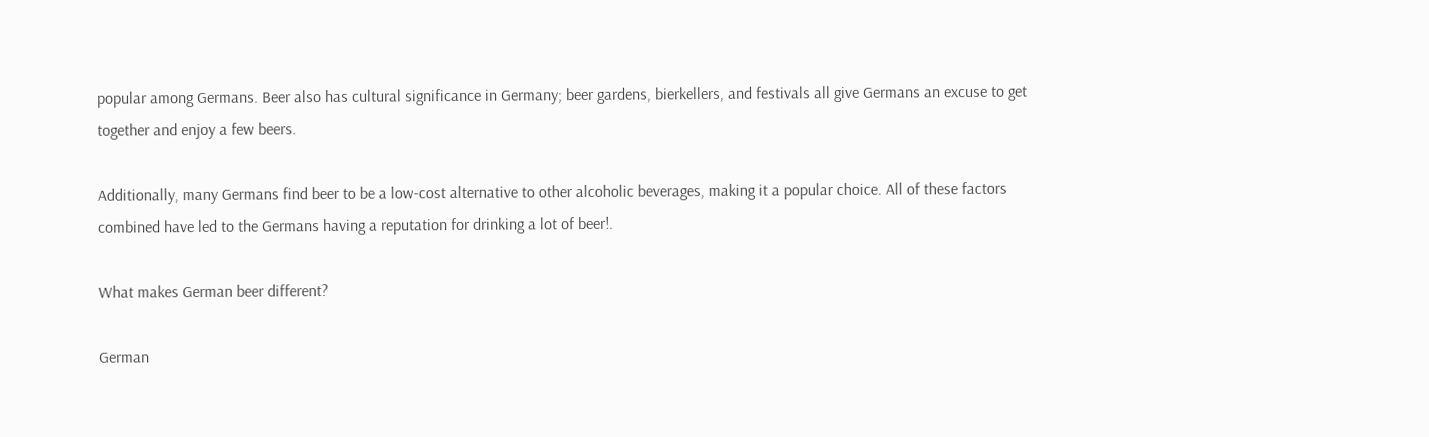popular among Germans. Beer also has cultural significance in Germany; beer gardens, bierkellers, and festivals all give Germans an excuse to get together and enjoy a few beers.

Additionally, many Germans find beer to be a low-cost alternative to other alcoholic beverages, making it a popular choice. All of these factors combined have led to the Germans having a reputation for drinking a lot of beer!.

What makes German beer different?

German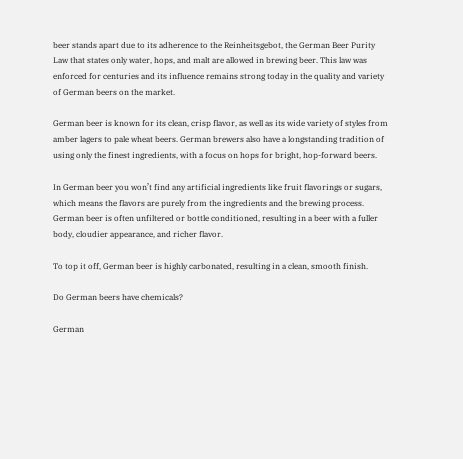beer stands apart due to its adherence to the Reinheitsgebot, the German Beer Purity Law that states only water, hops, and malt are allowed in brewing beer. This law was enforced for centuries and its influence remains strong today in the quality and variety of German beers on the market.

German beer is known for its clean, crisp flavor, as well as its wide variety of styles from amber lagers to pale wheat beers. German brewers also have a longstanding tradition of using only the finest ingredients, with a focus on hops for bright, hop-forward beers.

In German beer you won’t find any artificial ingredients like fruit flavorings or sugars, which means the flavors are purely from the ingredients and the brewing process. German beer is often unfiltered or bottle conditioned, resulting in a beer with a fuller body, cloudier appearance, and richer flavor.

To top it off, German beer is highly carbonated, resulting in a clean, smooth finish.

Do German beers have chemicals?

German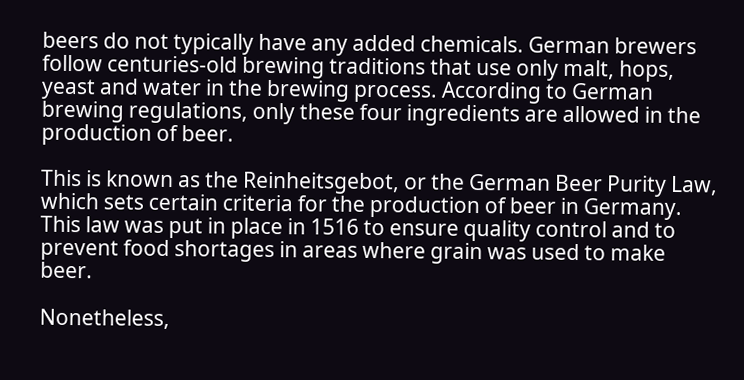beers do not typically have any added chemicals. German brewers follow centuries-old brewing traditions that use only malt, hops, yeast and water in the brewing process. According to German brewing regulations, only these four ingredients are allowed in the production of beer.

This is known as the Reinheitsgebot, or the German Beer Purity Law, which sets certain criteria for the production of beer in Germany. This law was put in place in 1516 to ensure quality control and to prevent food shortages in areas where grain was used to make beer.

Nonetheless,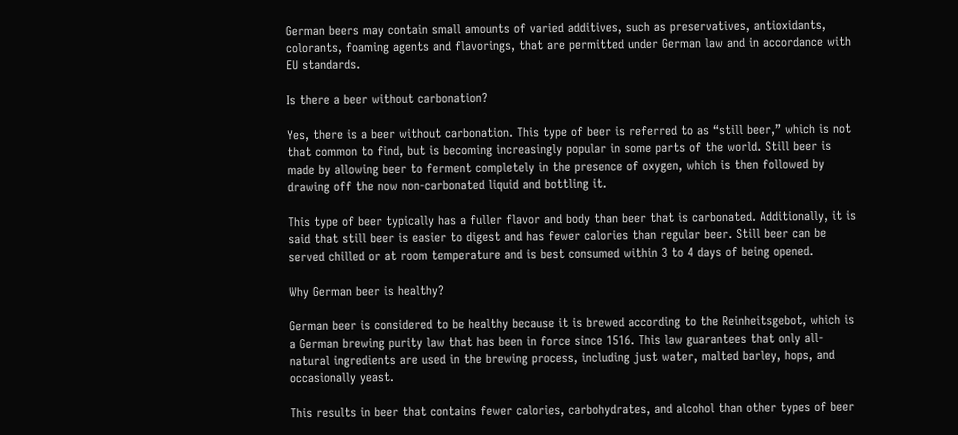German beers may contain small amounts of varied additives, such as preservatives, antioxidants, colorants, foaming agents and flavorings, that are permitted under German law and in accordance with EU standards.

Is there a beer without carbonation?

Yes, there is a beer without carbonation. This type of beer is referred to as “still beer,” which is not that common to find, but is becoming increasingly popular in some parts of the world. Still beer is made by allowing beer to ferment completely in the presence of oxygen, which is then followed by drawing off the now non-carbonated liquid and bottling it.

This type of beer typically has a fuller flavor and body than beer that is carbonated. Additionally, it is said that still beer is easier to digest and has fewer calories than regular beer. Still beer can be served chilled or at room temperature and is best consumed within 3 to 4 days of being opened.

Why German beer is healthy?

German beer is considered to be healthy because it is brewed according to the Reinheitsgebot, which is a German brewing purity law that has been in force since 1516. This law guarantees that only all-natural ingredients are used in the brewing process, including just water, malted barley, hops, and occasionally yeast.

This results in beer that contains fewer calories, carbohydrates, and alcohol than other types of beer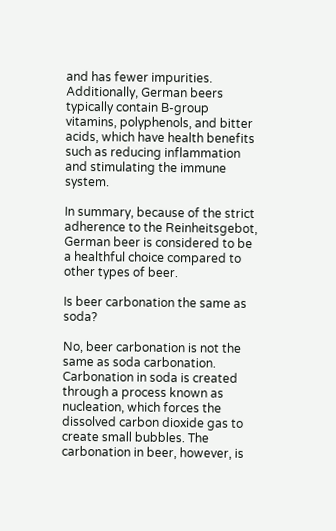and has fewer impurities. Additionally, German beers typically contain B-group vitamins, polyphenols, and bitter acids, which have health benefits such as reducing inflammation and stimulating the immune system.

In summary, because of the strict adherence to the Reinheitsgebot, German beer is considered to be a healthful choice compared to other types of beer.

Is beer carbonation the same as soda?

No, beer carbonation is not the same as soda carbonation. Carbonation in soda is created through a process known as nucleation, which forces the dissolved carbon dioxide gas to create small bubbles. The carbonation in beer, however, is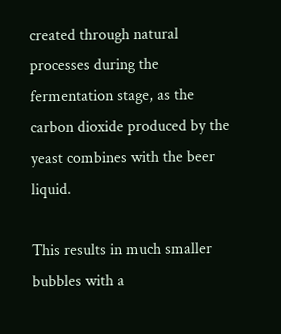created through natural processes during the fermentation stage, as the carbon dioxide produced by the yeast combines with the beer liquid.

This results in much smaller bubbles with a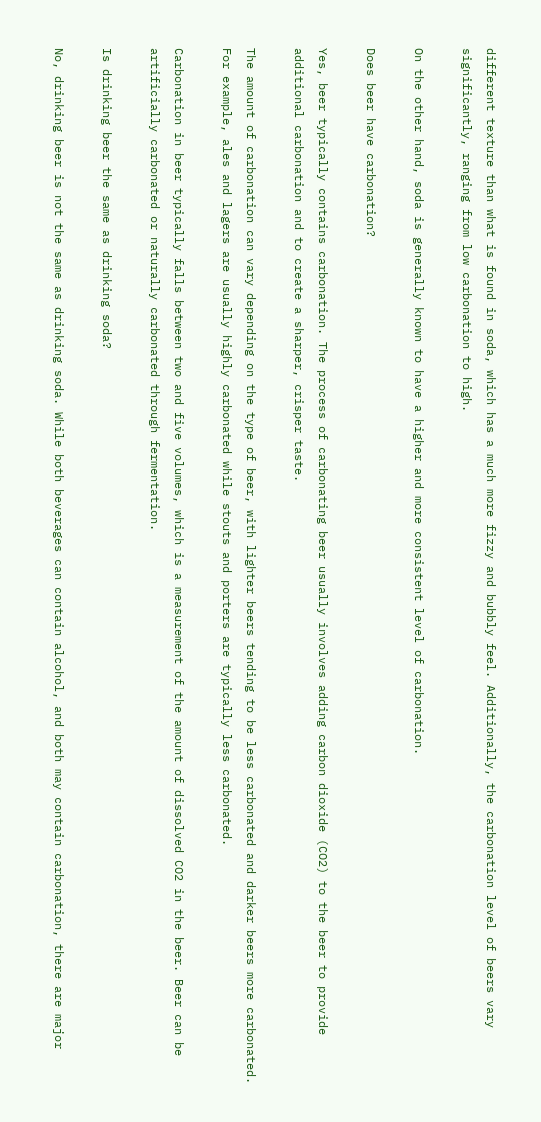different texture than what is found in soda, which has a much more fizzy and bubbly feel. Additionally, the carbonation level of beers vary significantly, ranging from low carbonation to high.

On the other hand, soda is generally known to have a higher and more consistent level of carbonation.

Does beer have carbonation?

Yes, beer typically contains carbonation. The process of carbonating beer usually involves adding carbon dioxide (CO2) to the beer to provide additional carbonation and to create a sharper, crisper taste.

The amount of carbonation can vary depending on the type of beer, with lighter beers tending to be less carbonated and darker beers more carbonated. For example, ales and lagers are usually highly carbonated while stouts and porters are typically less carbonated.

Carbonation in beer typically falls between two and five volumes, which is a measurement of the amount of dissolved CO2 in the beer. Beer can be artificially carbonated or naturally carbonated through fermentation.

Is drinking beer the same as drinking soda?

No, drinking beer is not the same as drinking soda. While both beverages can contain alcohol, and both may contain carbonation, there are major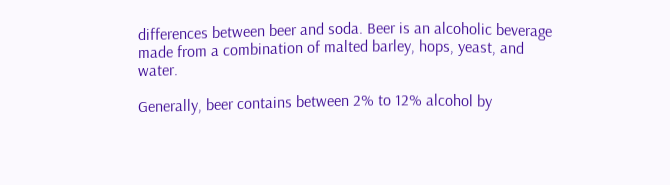differences between beer and soda. Beer is an alcoholic beverage made from a combination of malted barley, hops, yeast, and water.

Generally, beer contains between 2% to 12% alcohol by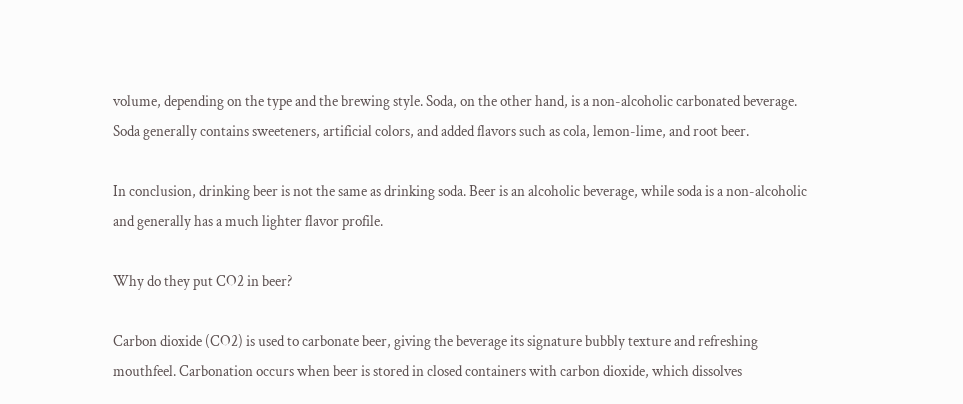volume, depending on the type and the brewing style. Soda, on the other hand, is a non-alcoholic carbonated beverage. Soda generally contains sweeteners, artificial colors, and added flavors such as cola, lemon-lime, and root beer.

In conclusion, drinking beer is not the same as drinking soda. Beer is an alcoholic beverage, while soda is a non-alcoholic and generally has a much lighter flavor profile.

Why do they put CO2 in beer?

Carbon dioxide (CO2) is used to carbonate beer, giving the beverage its signature bubbly texture and refreshing mouthfeel. Carbonation occurs when beer is stored in closed containers with carbon dioxide, which dissolves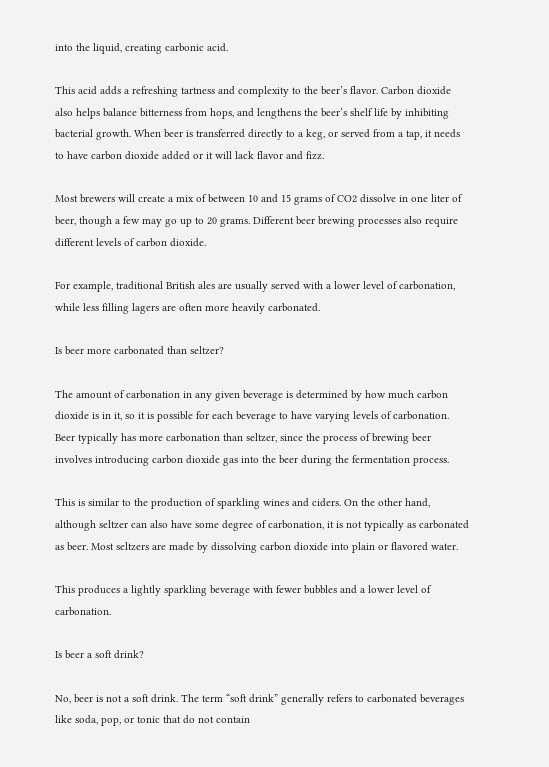into the liquid, creating carbonic acid.

This acid adds a refreshing tartness and complexity to the beer’s flavor. Carbon dioxide also helps balance bitterness from hops, and lengthens the beer’s shelf life by inhibiting bacterial growth. When beer is transferred directly to a keg, or served from a tap, it needs to have carbon dioxide added or it will lack flavor and fizz.

Most brewers will create a mix of between 10 and 15 grams of CO2 dissolve in one liter of beer, though a few may go up to 20 grams. Different beer brewing processes also require different levels of carbon dioxide.

For example, traditional British ales are usually served with a lower level of carbonation, while less filling lagers are often more heavily carbonated.

Is beer more carbonated than seltzer?

The amount of carbonation in any given beverage is determined by how much carbon dioxide is in it, so it is possible for each beverage to have varying levels of carbonation. Beer typically has more carbonation than seltzer, since the process of brewing beer involves introducing carbon dioxide gas into the beer during the fermentation process.

This is similar to the production of sparkling wines and ciders. On the other hand, although seltzer can also have some degree of carbonation, it is not typically as carbonated as beer. Most seltzers are made by dissolving carbon dioxide into plain or flavored water.

This produces a lightly sparkling beverage with fewer bubbles and a lower level of carbonation.

Is beer a soft drink?

No, beer is not a soft drink. The term “soft drink” generally refers to carbonated beverages like soda, pop, or tonic that do not contain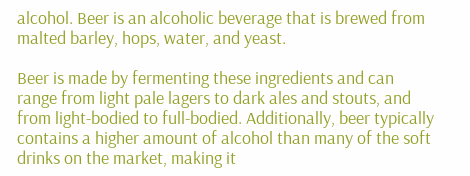alcohol. Beer is an alcoholic beverage that is brewed from malted barley, hops, water, and yeast.

Beer is made by fermenting these ingredients and can range from light pale lagers to dark ales and stouts, and from light-bodied to full-bodied. Additionally, beer typically contains a higher amount of alcohol than many of the soft drinks on the market, making it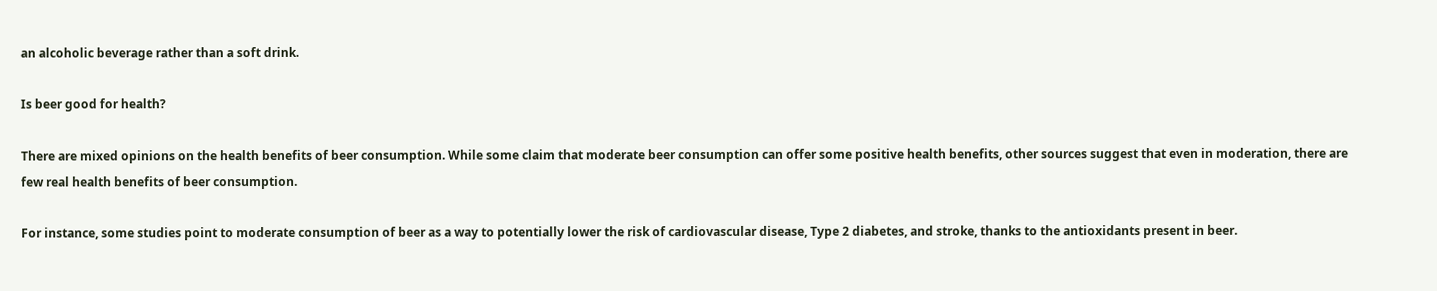an alcoholic beverage rather than a soft drink.

Is beer good for health?

There are mixed opinions on the health benefits of beer consumption. While some claim that moderate beer consumption can offer some positive health benefits, other sources suggest that even in moderation, there are few real health benefits of beer consumption.

For instance, some studies point to moderate consumption of beer as a way to potentially lower the risk of cardiovascular disease, Type 2 diabetes, and stroke, thanks to the antioxidants present in beer.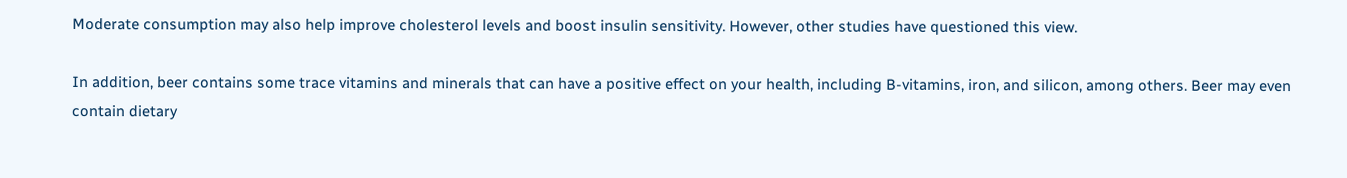Moderate consumption may also help improve cholesterol levels and boost insulin sensitivity. However, other studies have questioned this view.

In addition, beer contains some trace vitamins and minerals that can have a positive effect on your health, including B-vitamins, iron, and silicon, among others. Beer may even contain dietary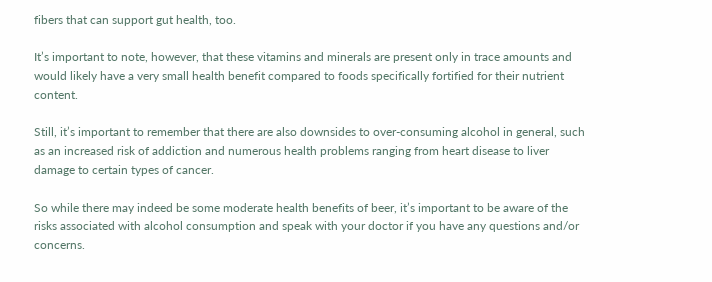fibers that can support gut health, too.

It’s important to note, however, that these vitamins and minerals are present only in trace amounts and would likely have a very small health benefit compared to foods specifically fortified for their nutrient content.

Still, it’s important to remember that there are also downsides to over-consuming alcohol in general, such as an increased risk of addiction and numerous health problems ranging from heart disease to liver damage to certain types of cancer.

So while there may indeed be some moderate health benefits of beer, it’s important to be aware of the risks associated with alcohol consumption and speak with your doctor if you have any questions and/or concerns.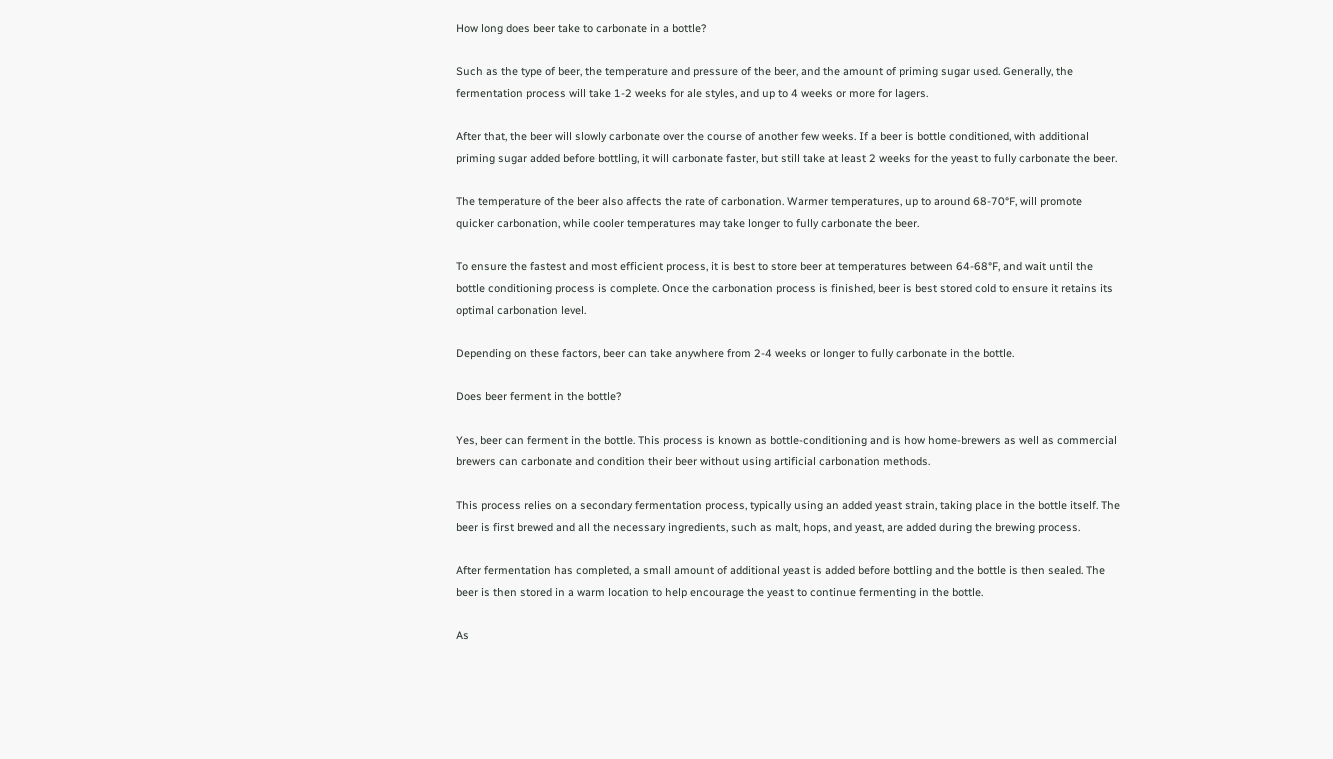How long does beer take to carbonate in a bottle?

Such as the type of beer, the temperature and pressure of the beer, and the amount of priming sugar used. Generally, the fermentation process will take 1-2 weeks for ale styles, and up to 4 weeks or more for lagers.

After that, the beer will slowly carbonate over the course of another few weeks. If a beer is bottle conditioned, with additional priming sugar added before bottling, it will carbonate faster, but still take at least 2 weeks for the yeast to fully carbonate the beer.

The temperature of the beer also affects the rate of carbonation. Warmer temperatures, up to around 68-70°F, will promote quicker carbonation, while cooler temperatures may take longer to fully carbonate the beer.

To ensure the fastest and most efficient process, it is best to store beer at temperatures between 64-68°F, and wait until the bottle conditioning process is complete. Once the carbonation process is finished, beer is best stored cold to ensure it retains its optimal carbonation level.

Depending on these factors, beer can take anywhere from 2-4 weeks or longer to fully carbonate in the bottle.

Does beer ferment in the bottle?

Yes, beer can ferment in the bottle. This process is known as bottle-conditioning and is how home-brewers as well as commercial brewers can carbonate and condition their beer without using artificial carbonation methods.

This process relies on a secondary fermentation process, typically using an added yeast strain, taking place in the bottle itself. The beer is first brewed and all the necessary ingredients, such as malt, hops, and yeast, are added during the brewing process.

After fermentation has completed, a small amount of additional yeast is added before bottling and the bottle is then sealed. The beer is then stored in a warm location to help encourage the yeast to continue fermenting in the bottle.

As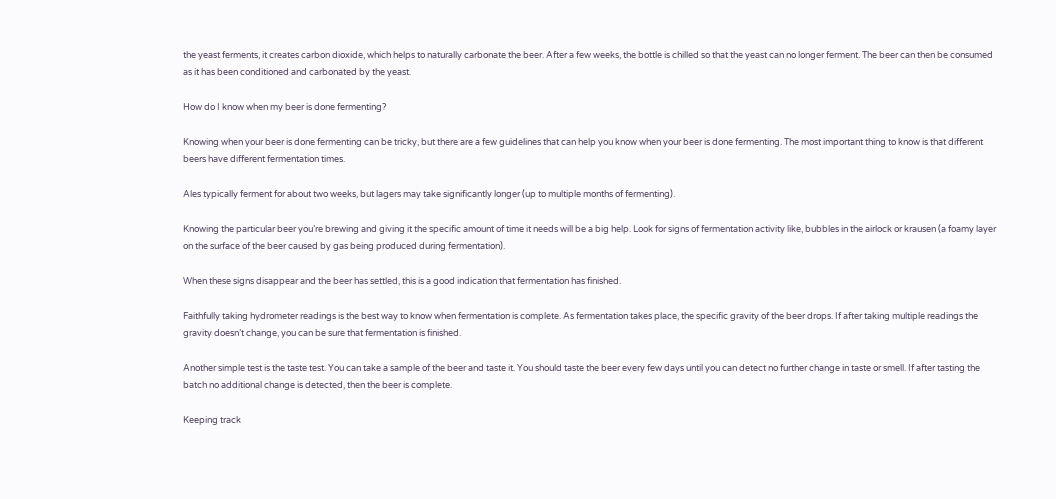the yeast ferments, it creates carbon dioxide, which helps to naturally carbonate the beer. After a few weeks, the bottle is chilled so that the yeast can no longer ferment. The beer can then be consumed as it has been conditioned and carbonated by the yeast.

How do I know when my beer is done fermenting?

Knowing when your beer is done fermenting can be tricky, but there are a few guidelines that can help you know when your beer is done fermenting. The most important thing to know is that different beers have different fermentation times.

Ales typically ferment for about two weeks, but lagers may take significantly longer (up to multiple months of fermenting).

Knowing the particular beer you’re brewing and giving it the specific amount of time it needs will be a big help. Look for signs of fermentation activity like, bubbles in the airlock or krausen (a foamy layer on the surface of the beer caused by gas being produced during fermentation).

When these signs disappear and the beer has settled, this is a good indication that fermentation has finished.

Faithfully taking hydrometer readings is the best way to know when fermentation is complete. As fermentation takes place, the specific gravity of the beer drops. If after taking multiple readings the gravity doesn’t change, you can be sure that fermentation is finished.

Another simple test is the taste test. You can take a sample of the beer and taste it. You should taste the beer every few days until you can detect no further change in taste or smell. If after tasting the batch no additional change is detected, then the beer is complete.

Keeping track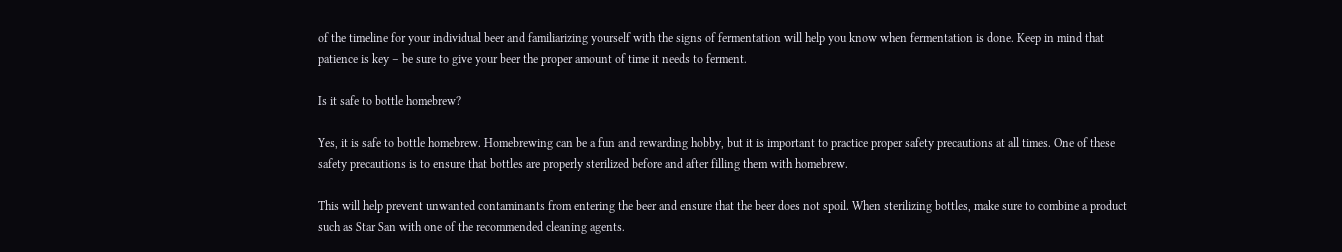of the timeline for your individual beer and familiarizing yourself with the signs of fermentation will help you know when fermentation is done. Keep in mind that patience is key – be sure to give your beer the proper amount of time it needs to ferment.

Is it safe to bottle homebrew?

Yes, it is safe to bottle homebrew. Homebrewing can be a fun and rewarding hobby, but it is important to practice proper safety precautions at all times. One of these safety precautions is to ensure that bottles are properly sterilized before and after filling them with homebrew.

This will help prevent unwanted contaminants from entering the beer and ensure that the beer does not spoil. When sterilizing bottles, make sure to combine a product such as Star San with one of the recommended cleaning agents.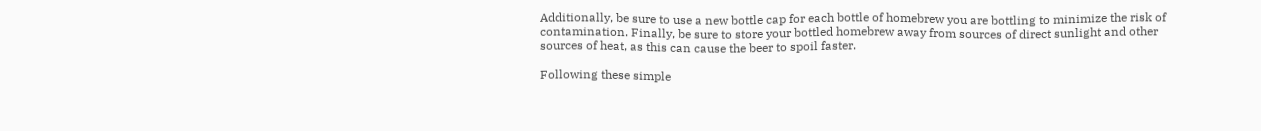Additionally, be sure to use a new bottle cap for each bottle of homebrew you are bottling to minimize the risk of contamination. Finally, be sure to store your bottled homebrew away from sources of direct sunlight and other sources of heat, as this can cause the beer to spoil faster.

Following these simple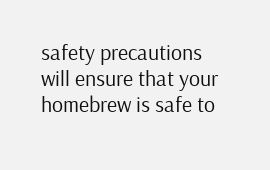safety precautions will ensure that your homebrew is safe to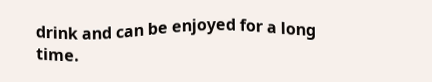drink and can be enjoyed for a long time.